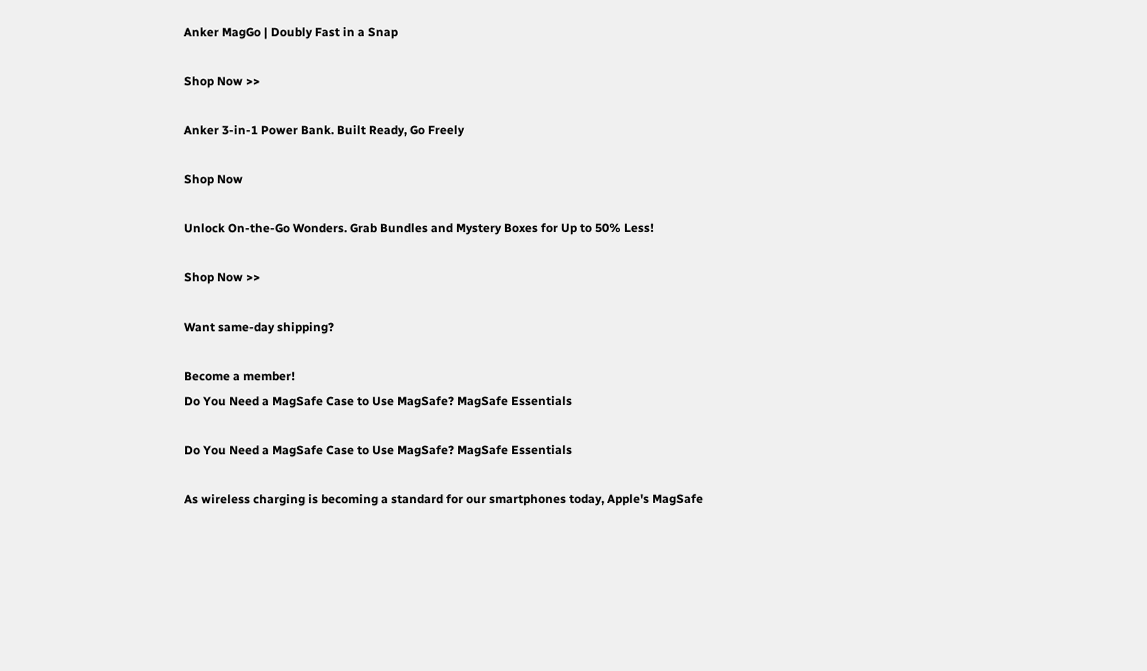Anker MagGo | Doubly Fast in a Snap

Shop Now >>

Anker 3-in-1 Power Bank. Built Ready, Go Freely

Shop Now

Unlock On-the-Go Wonders. Grab Bundles and Mystery Boxes for Up to 50% Less!

Shop Now >>

Want same-day shipping?

Become a member!
Do You Need a MagSafe Case to Use MagSafe? MagSafe Essentials

Do You Need a MagSafe Case to Use MagSafe? MagSafe Essentials

As wireless charging is becoming a standard for our smartphones today, Apple's MagSafe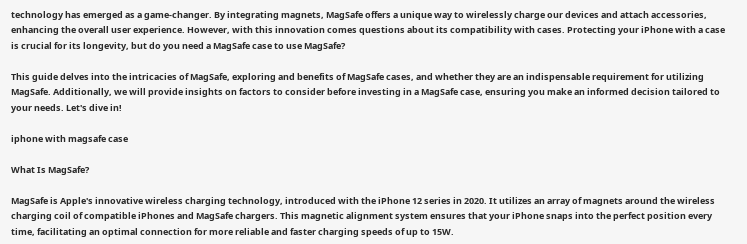technology has emerged as a game-changer. By integrating magnets, MagSafe offers a unique way to wirelessly charge our devices and attach accessories, enhancing the overall user experience. However, with this innovation comes questions about its compatibility with cases. Protecting your iPhone with a case is crucial for its longevity, but do you need a MagSafe case to use MagSafe?

This guide delves into the intricacies of MagSafe, exploring and benefits of MagSafe cases, and whether they are an indispensable requirement for utilizing MagSafe. Additionally, we will provide insights on factors to consider before investing in a MagSafe case, ensuring you make an informed decision tailored to your needs. Let's dive in!

iphone with magsafe case

What Is MagSafe?

MagSafe is Apple's innovative wireless charging technology, introduced with the iPhone 12 series in 2020. It utilizes an array of magnets around the wireless charging coil of compatible iPhones and MagSafe chargers. This magnetic alignment system ensures that your iPhone snaps into the perfect position every time, facilitating an optimal connection for more reliable and faster charging speeds of up to 15W.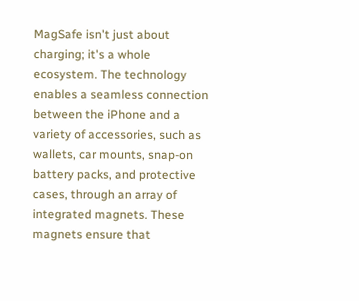MagSafe isn't just about charging; it's a whole ecosystem. The technology enables a seamless connection between the iPhone and a variety of accessories, such as wallets, car mounts, snap-on battery packs, and protective cases, through an array of integrated magnets. These magnets ensure that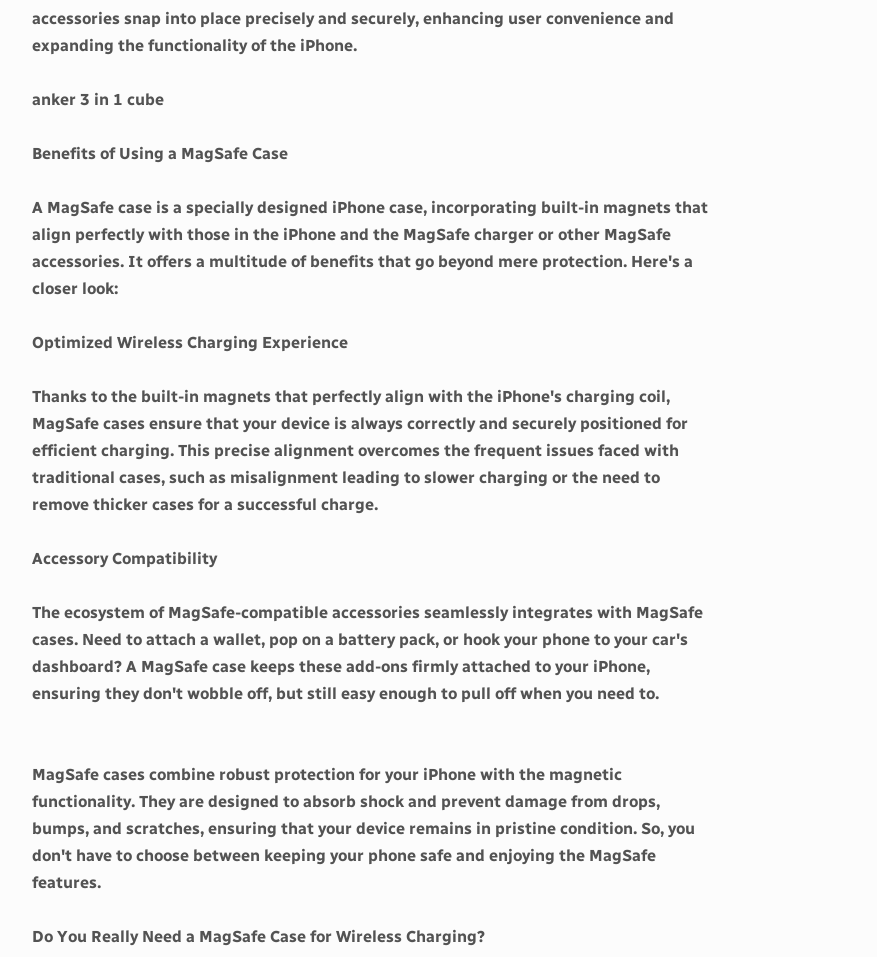accessories snap into place precisely and securely, enhancing user convenience and expanding the functionality of the iPhone.

anker 3 in 1 cube

Benefits of Using a MagSafe Case

A MagSafe case is a specially designed iPhone case, incorporating built-in magnets that align perfectly with those in the iPhone and the MagSafe charger or other MagSafe accessories. It offers a multitude of benefits that go beyond mere protection. Here's a closer look:

Optimized Wireless Charging Experience

Thanks to the built-in magnets that perfectly align with the iPhone's charging coil, MagSafe cases ensure that your device is always correctly and securely positioned for efficient charging. This precise alignment overcomes the frequent issues faced with traditional cases, such as misalignment leading to slower charging or the need to remove thicker cases for a successful charge.

Accessory Compatibility

The ecosystem of MagSafe-compatible accessories seamlessly integrates with MagSafe cases. Need to attach a wallet, pop on a battery pack, or hook your phone to your car's dashboard? A MagSafe case keeps these add-ons firmly attached to your iPhone, ensuring they don't wobble off, but still easy enough to pull off when you need to.


MagSafe cases combine robust protection for your iPhone with the magnetic functionality. They are designed to absorb shock and prevent damage from drops, bumps, and scratches, ensuring that your device remains in pristine condition. So, you don't have to choose between keeping your phone safe and enjoying the MagSafe features.

Do You Really Need a MagSafe Case for Wireless Charging?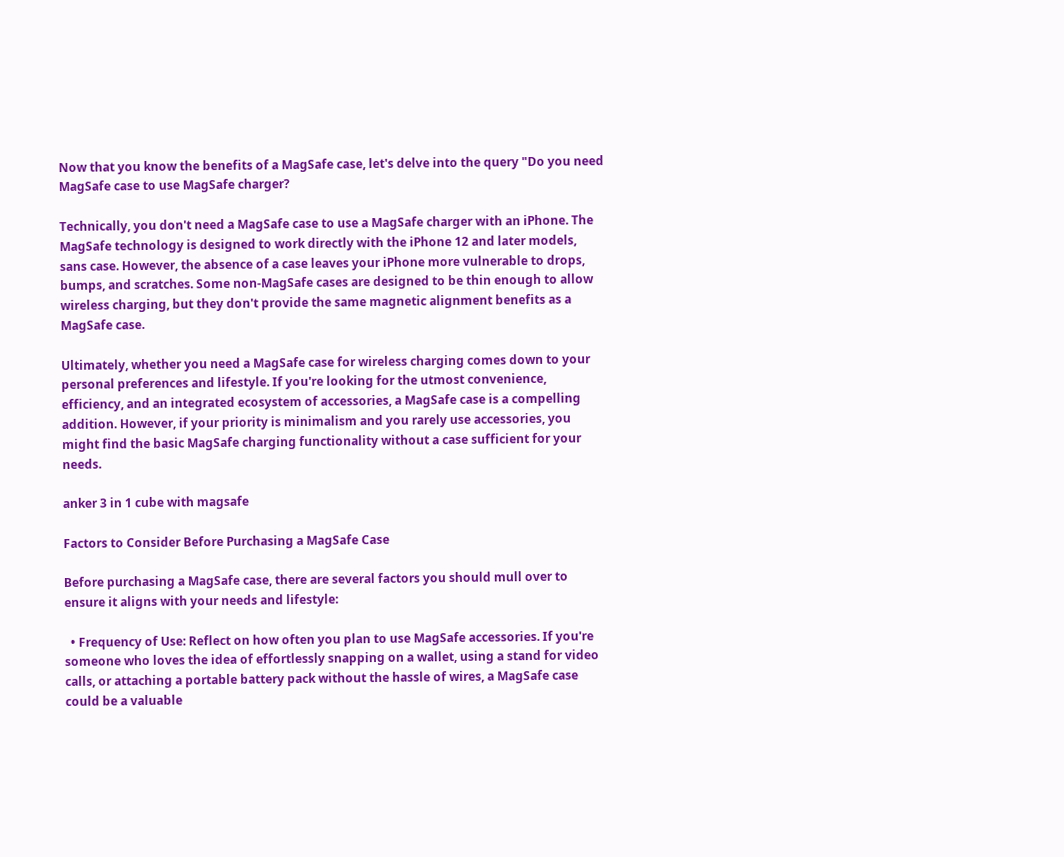Now that you know the benefits of a MagSafe case, let's delve into the query "Do you need MagSafe case to use MagSafe charger?

Technically, you don't need a MagSafe case to use a MagSafe charger with an iPhone. The MagSafe technology is designed to work directly with the iPhone 12 and later models, sans case. However, the absence of a case leaves your iPhone more vulnerable to drops, bumps, and scratches. Some non-MagSafe cases are designed to be thin enough to allow wireless charging, but they don't provide the same magnetic alignment benefits as a MagSafe case.

Ultimately, whether you need a MagSafe case for wireless charging comes down to your personal preferences and lifestyle. If you're looking for the utmost convenience, efficiency, and an integrated ecosystem of accessories, a MagSafe case is a compelling addition. However, if your priority is minimalism and you rarely use accessories, you might find the basic MagSafe charging functionality without a case sufficient for your needs.

anker 3 in 1 cube with magsafe

Factors to Consider Before Purchasing a MagSafe Case

Before purchasing a MagSafe case, there are several factors you should mull over to ensure it aligns with your needs and lifestyle:

  • Frequency of Use: Reflect on how often you plan to use MagSafe accessories. If you're someone who loves the idea of effortlessly snapping on a wallet, using a stand for video calls, or attaching a portable battery pack without the hassle of wires, a MagSafe case could be a valuable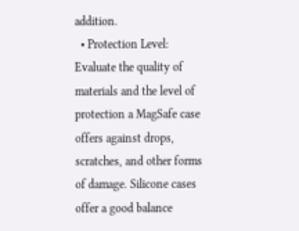addition.
  • Protection Level: Evaluate the quality of materials and the level of protection a MagSafe case offers against drops, scratches, and other forms of damage. Silicone cases offer a good balance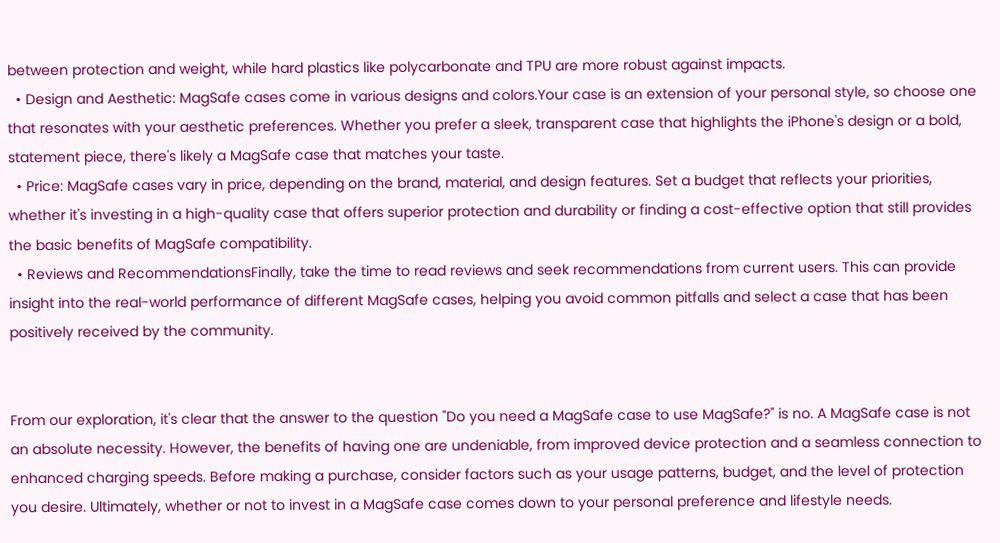between protection and weight, while hard plastics like polycarbonate and TPU are more robust against impacts.
  • Design and Aesthetic: MagSafe cases come in various designs and colors.Your case is an extension of your personal style, so choose one that resonates with your aesthetic preferences. Whether you prefer a sleek, transparent case that highlights the iPhone's design or a bold, statement piece, there's likely a MagSafe case that matches your taste.
  • Price: MagSafe cases vary in price, depending on the brand, material, and design features. Set a budget that reflects your priorities, whether it's investing in a high-quality case that offers superior protection and durability or finding a cost-effective option that still provides the basic benefits of MagSafe compatibility.
  • Reviews and RecommendationsFinally, take the time to read reviews and seek recommendations from current users. This can provide insight into the real-world performance of different MagSafe cases, helping you avoid common pitfalls and select a case that has been positively received by the community.


From our exploration, it's clear that the answer to the question "Do you need a MagSafe case to use MagSafe?" is no. A MagSafe case is not an absolute necessity. However, the benefits of having one are undeniable, from improved device protection and a seamless connection to enhanced charging speeds. Before making a purchase, consider factors such as your usage patterns, budget, and the level of protection you desire. Ultimately, whether or not to invest in a MagSafe case comes down to your personal preference and lifestyle needs.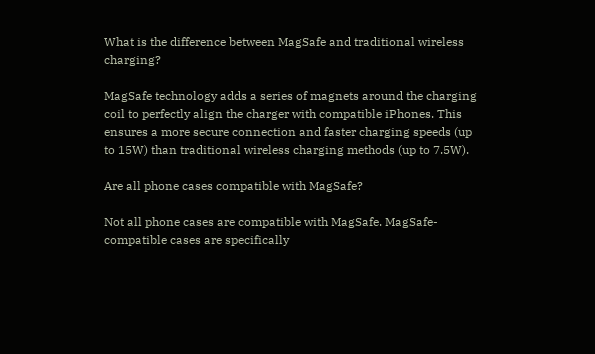What is the difference between MagSafe and traditional wireless charging?

MagSafe technology adds a series of magnets around the charging coil to perfectly align the charger with compatible iPhones. This ensures a more secure connection and faster charging speeds (up to 15W) than traditional wireless charging methods (up to 7.5W).

Are all phone cases compatible with MagSafe?

Not all phone cases are compatible with MagSafe. MagSafe-compatible cases are specifically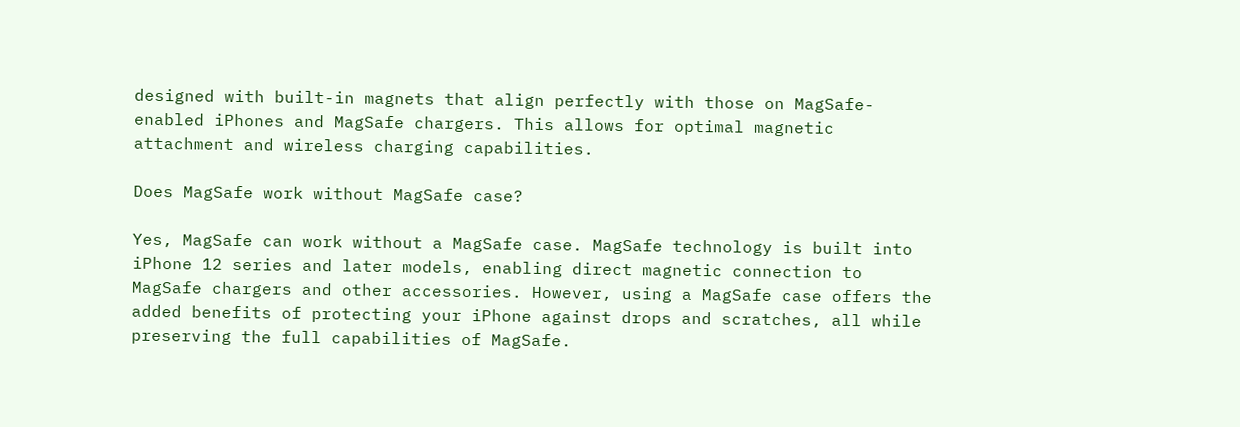designed with built-in magnets that align perfectly with those on MagSafe-enabled iPhones and MagSafe chargers. This allows for optimal magnetic attachment and wireless charging capabilities.

Does MagSafe work without MagSafe case?

Yes, MagSafe can work without a MagSafe case. MagSafe technology is built into iPhone 12 series and later models, enabling direct magnetic connection to MagSafe chargers and other accessories. However, using a MagSafe case offers the added benefits of protecting your iPhone against drops and scratches, all while preserving the full capabilities of MagSafe.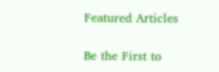Featured Articles

Be the First to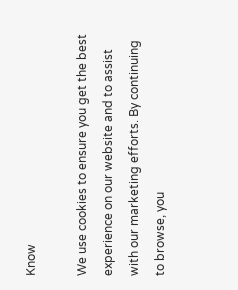Know

We use cookies to ensure you get the best experience on our website and to assist with our marketing efforts. By continuing to browse, you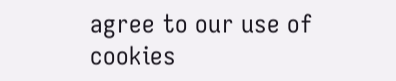agree to our use of cookies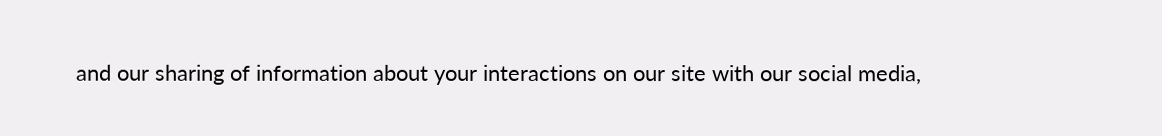and our sharing of information about your interactions on our site with our social media,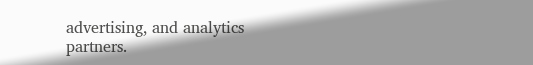advertising, and analytics partners.